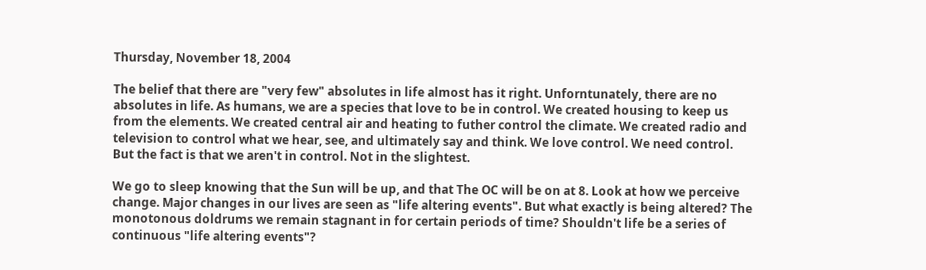Thursday, November 18, 2004

The belief that there are "very few" absolutes in life almost has it right. Unforntunately, there are no absolutes in life. As humans, we are a species that love to be in control. We created housing to keep us from the elements. We created central air and heating to futher control the climate. We created radio and television to control what we hear, see, and ultimately say and think. We love control. We need control. But the fact is that we aren't in control. Not in the slightest.

We go to sleep knowing that the Sun will be up, and that The OC will be on at 8. Look at how we perceive change. Major changes in our lives are seen as "life altering events". But what exactly is being altered? The monotonous doldrums we remain stagnant in for certain periods of time? Shouldn't life be a series of continuous "life altering events"?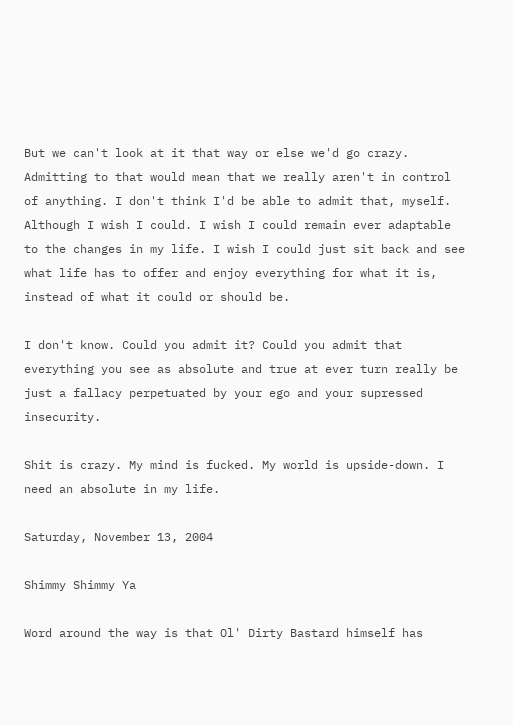But we can't look at it that way or else we'd go crazy. Admitting to that would mean that we really aren't in control of anything. I don't think I'd be able to admit that, myself. Although I wish I could. I wish I could remain ever adaptable to the changes in my life. I wish I could just sit back and see what life has to offer and enjoy everything for what it is, instead of what it could or should be.

I don't know. Could you admit it? Could you admit that everything you see as absolute and true at ever turn really be just a fallacy perpetuated by your ego and your supressed insecurity.

Shit is crazy. My mind is fucked. My world is upside-down. I need an absolute in my life.

Saturday, November 13, 2004

Shimmy Shimmy Ya

Word around the way is that Ol' Dirty Bastard himself has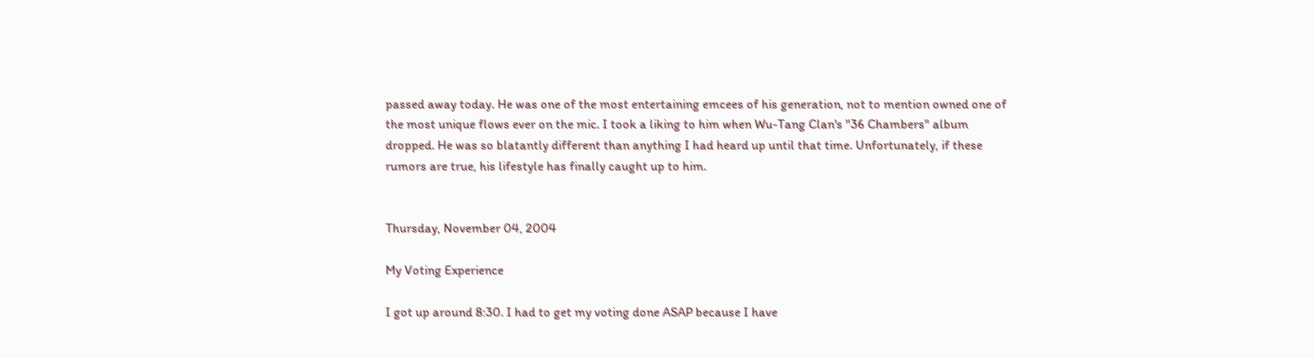passed away today. He was one of the most entertaining emcees of his generation, not to mention owned one of the most unique flows ever on the mic. I took a liking to him when Wu-Tang Clan's "36 Chambers" album dropped. He was so blatantly different than anything I had heard up until that time. Unfortunately, if these rumors are true, his lifestyle has finally caught up to him.


Thursday, November 04, 2004

My Voting Experience

I got up around 8:30. I had to get my voting done ASAP because I have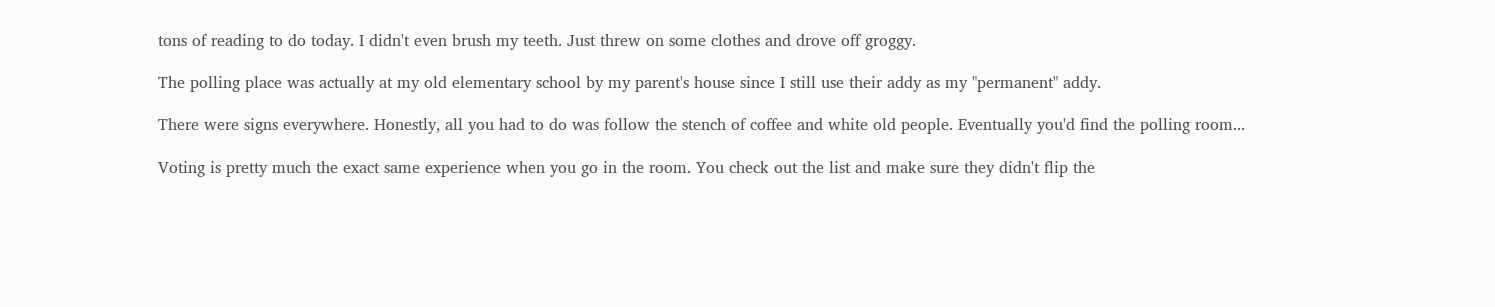tons of reading to do today. I didn't even brush my teeth. Just threw on some clothes and drove off groggy.

The polling place was actually at my old elementary school by my parent's house since I still use their addy as my "permanent" addy.

There were signs everywhere. Honestly, all you had to do was follow the stench of coffee and white old people. Eventually you'd find the polling room...

Voting is pretty much the exact same experience when you go in the room. You check out the list and make sure they didn't flip the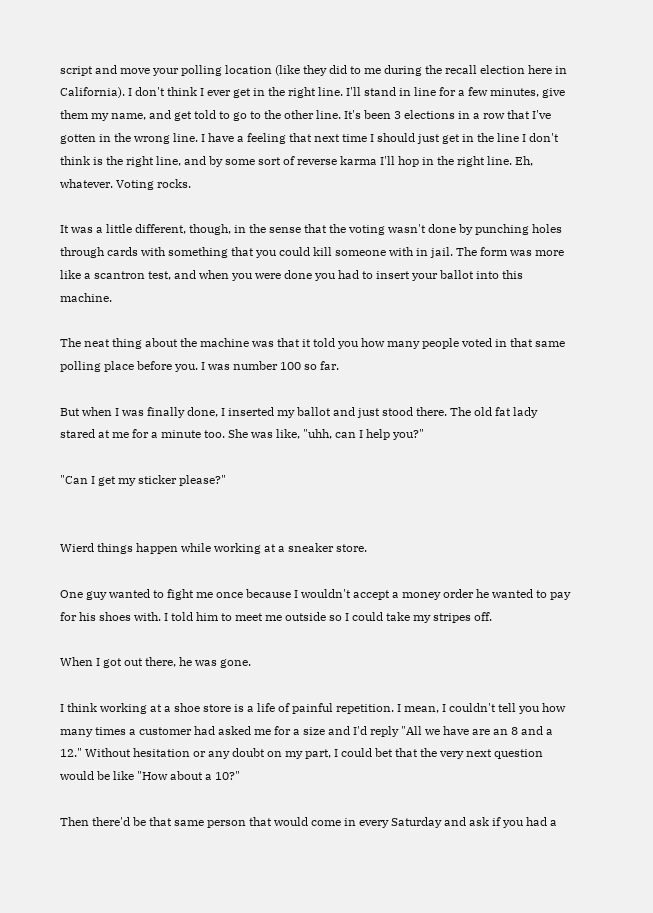script and move your polling location (like they did to me during the recall election here in California). I don't think I ever get in the right line. I'll stand in line for a few minutes, give them my name, and get told to go to the other line. It's been 3 elections in a row that I've gotten in the wrong line. I have a feeling that next time I should just get in the line I don't think is the right line, and by some sort of reverse karma I'll hop in the right line. Eh, whatever. Voting rocks.

It was a little different, though, in the sense that the voting wasn't done by punching holes through cards with something that you could kill someone with in jail. The form was more like a scantron test, and when you were done you had to insert your ballot into this machine.

The neat thing about the machine was that it told you how many people voted in that same polling place before you. I was number 100 so far.

But when I was finally done, I inserted my ballot and just stood there. The old fat lady stared at me for a minute too. She was like, "uhh, can I help you?"

"Can I get my sticker please?"


Wierd things happen while working at a sneaker store.

One guy wanted to fight me once because I wouldn't accept a money order he wanted to pay for his shoes with. I told him to meet me outside so I could take my stripes off.

When I got out there, he was gone.

I think working at a shoe store is a life of painful repetition. I mean, I couldn't tell you how many times a customer had asked me for a size and I'd reply "All we have are an 8 and a 12." Without hesitation or any doubt on my part, I could bet that the very next question would be like "How about a 10?"

Then there'd be that same person that would come in every Saturday and ask if you had a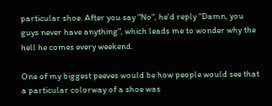particular shoe. After you say "No", he'd reply "Damn, you guys never have anything", which leads me to wonder why the hell he comes every weekend.

One of my biggest peeves would be how people would see that a particular colorway of a shoe was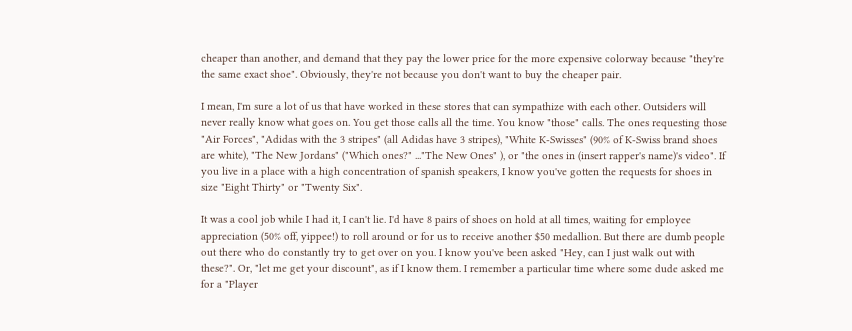cheaper than another, and demand that they pay the lower price for the more expensive colorway because "they're the same exact shoe". Obviously, they're not because you don't want to buy the cheaper pair.

I mean, I'm sure a lot of us that have worked in these stores that can sympathize with each other. Outsiders will never really know what goes on. You get those calls all the time. You know "those" calls. The ones requesting those "Air Forces", "Adidas with the 3 stripes" (all Adidas have 3 stripes), "White K-Swisses" (90% of K-Swiss brand shoes are white), "The New Jordans" ("Which ones?" ..."The New Ones" ), or "the ones in (insert rapper's name)'s video". If you live in a place with a high concentration of spanish speakers, I know you've gotten the requests for shoes in size "Eight Thirty" or "Twenty Six".

It was a cool job while I had it, I can't lie. I'd have 8 pairs of shoes on hold at all times, waiting for employee appreciation (50% off, yippee!) to roll around or for us to receive another $50 medallion. But there are dumb people out there who do constantly try to get over on you. I know you've been asked "Hey, can I just walk out with these?". Or, "let me get your discount", as if I know them. I remember a particular time where some dude asked me for a "Player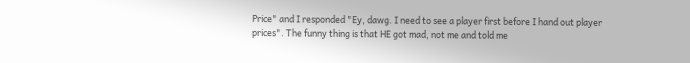Price" and I responded "Ey, dawg. I need to see a player first before I hand out player prices". The funny thing is that HE got mad, not me and told me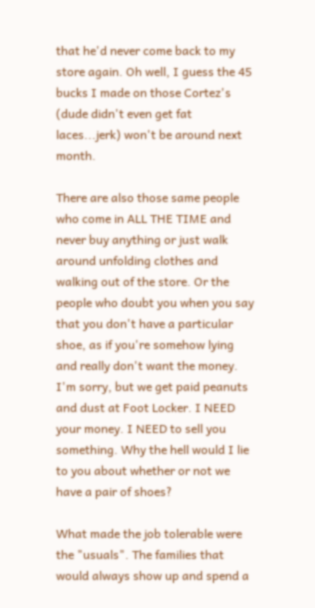that he'd never come back to my store again. Oh well, I guess the 45 bucks I made on those Cortez's (dude didn't even get fat laces...jerk) won't be around next month.

There are also those same people who come in ALL THE TIME and never buy anything or just walk around unfolding clothes and walking out of the store. Or the people who doubt you when you say that you don't have a particular shoe, as if you're somehow lying and really don't want the money. I'm sorry, but we get paid peanuts and dust at Foot Locker. I NEED your money. I NEED to sell you something. Why the hell would I lie to you about whether or not we have a pair of shoes?

What made the job tolerable were the "usuals". The families that would always show up and spend a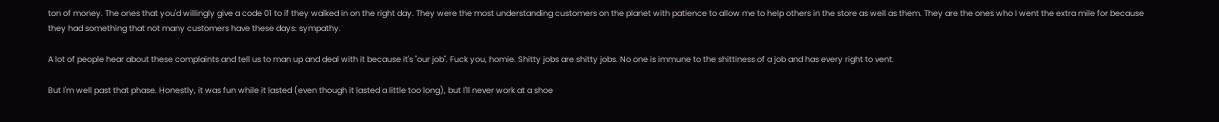ton of money. The ones that you'd willingly give a code 01 to if they walked in on the right day. They were the most understanding customers on the planet with patience to allow me to help others in the store as well as them. They are the ones who I went the extra mile for because they had something that not many customers have these days: sympathy.

A lot of people hear about these complaints and tell us to man up and deal with it because it's "our job". Fuck you, homie. Shitty jobs are shitty jobs. No one is immune to the shittiness of a job and has every right to vent.

But I'm well past that phase. Honestly, it was fun while it lasted (even though it lasted a little too long), but I'll never work at a shoe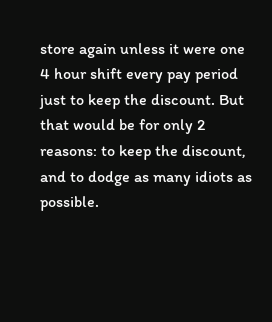store again unless it were one 4 hour shift every pay period just to keep the discount. But that would be for only 2 reasons: to keep the discount, and to dodge as many idiots as possible.